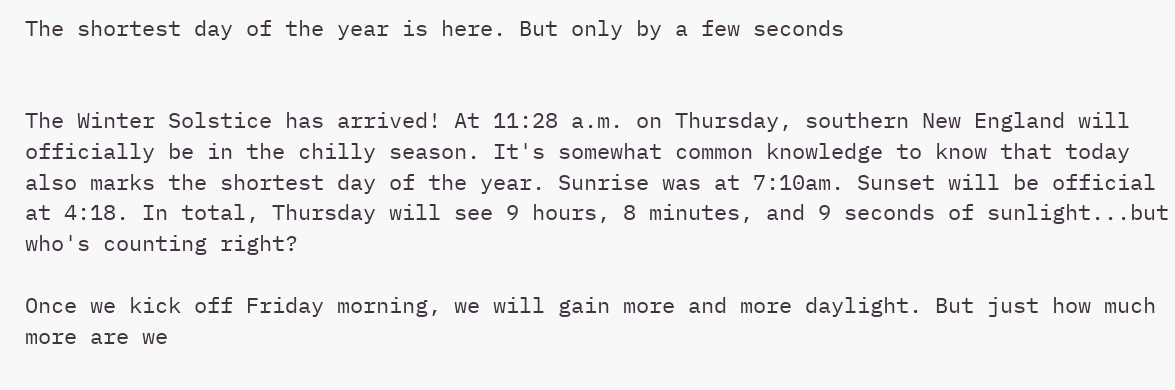The shortest day of the year is here. But only by a few seconds


The Winter Solstice has arrived! At 11:28 a.m. on Thursday, southern New England will officially be in the chilly season. It's somewhat common knowledge to know that today also marks the shortest day of the year. Sunrise was at 7:10am. Sunset will be official at 4:18. In total, Thursday will see 9 hours, 8 minutes, and 9 seconds of sunlight...but who's counting right?

Once we kick off Friday morning, we will gain more and more daylight. But just how much more are we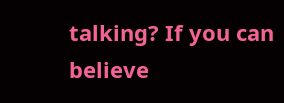talking? If you can believe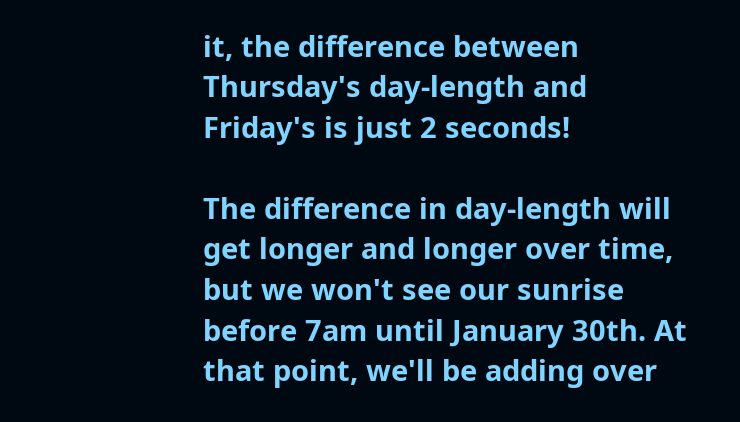it, the difference between Thursday's day-length and Friday's is just 2 seconds!

The difference in day-length will get longer and longer over time, but we won't see our sunrise before 7am until January 30th. At that point, we'll be adding over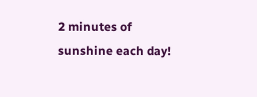2 minutes of sunshine each day!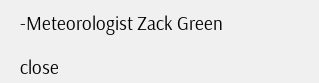-Meteorologist Zack Green

close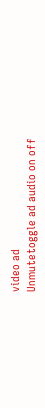video ad
Unmutetoggle ad audio on off